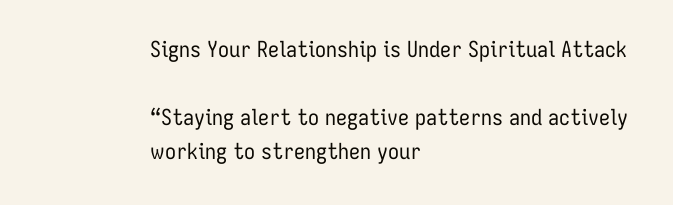Signs Your Relationship is Under Spiritual Attack

“Staying alert to negative patterns and actively working to strengthen your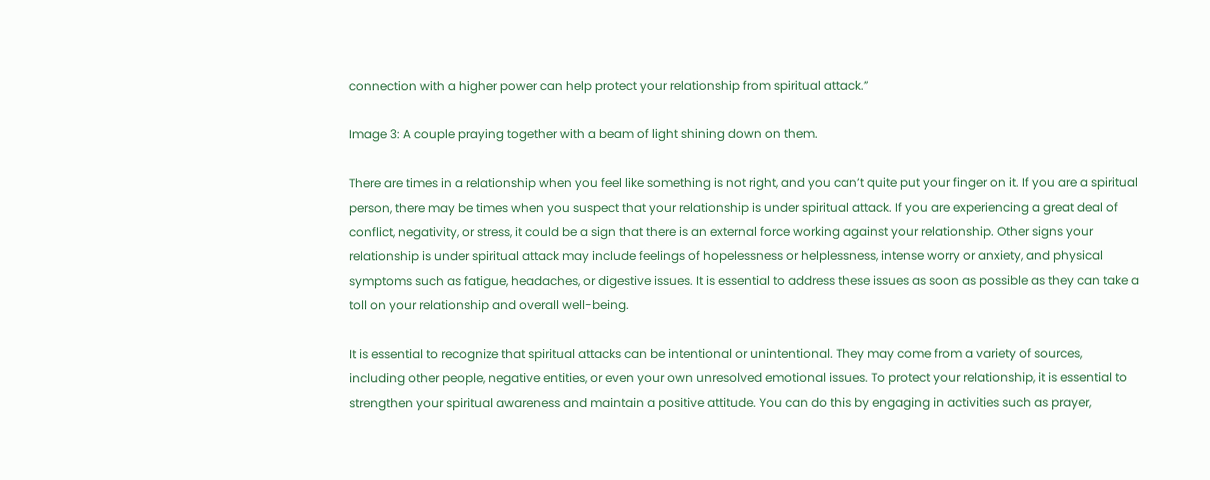connection with a higher power can help protect your relationship from spiritual attack.”

Image 3: A couple praying together with a beam of light shining down on them.

There are times in a relationship when you feel like something is not right, and you can’t quite put your finger on it. If you are a spiritual person, there may be times when you suspect that your relationship is under spiritual attack. If you are experiencing a great deal of conflict, negativity, or stress, it could be a sign that there is an external force working against your relationship. Other signs your relationship is under spiritual attack may include feelings of hopelessness or helplessness, intense worry or anxiety, and physical symptoms such as fatigue, headaches, or digestive issues. It is essential to address these issues as soon as possible as they can take a toll on your relationship and overall well-being.

It is essential to recognize that spiritual attacks can be intentional or unintentional. They may come from a variety of sources, including other people, negative entities, or even your own unresolved emotional issues. To protect your relationship, it is essential to strengthen your spiritual awareness and maintain a positive attitude. You can do this by engaging in activities such as prayer,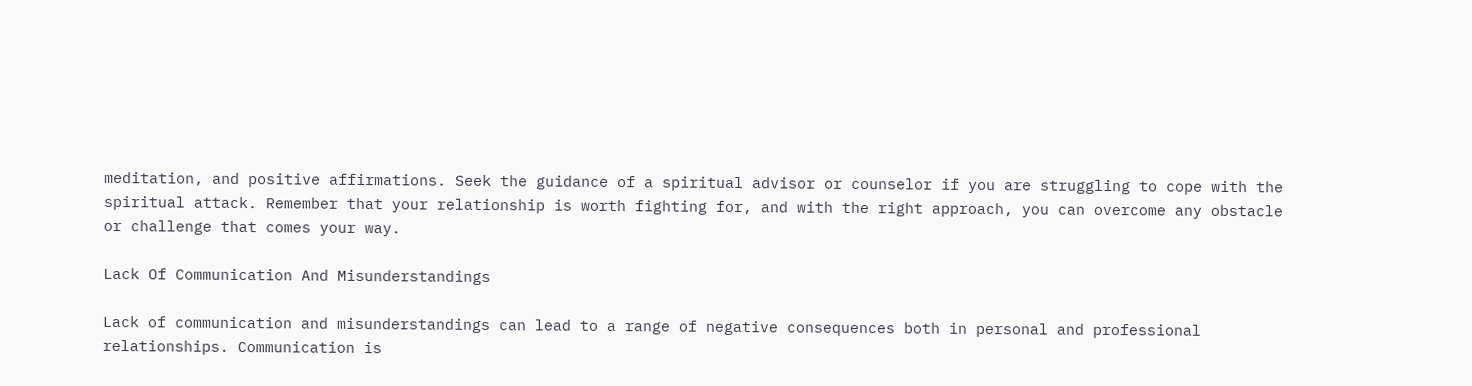meditation, and positive affirmations. Seek the guidance of a spiritual advisor or counselor if you are struggling to cope with the spiritual attack. Remember that your relationship is worth fighting for, and with the right approach, you can overcome any obstacle or challenge that comes your way.

Lack Of Communication And Misunderstandings

Lack of communication and misunderstandings can lead to a range of negative consequences both in personal and professional relationships. Communication is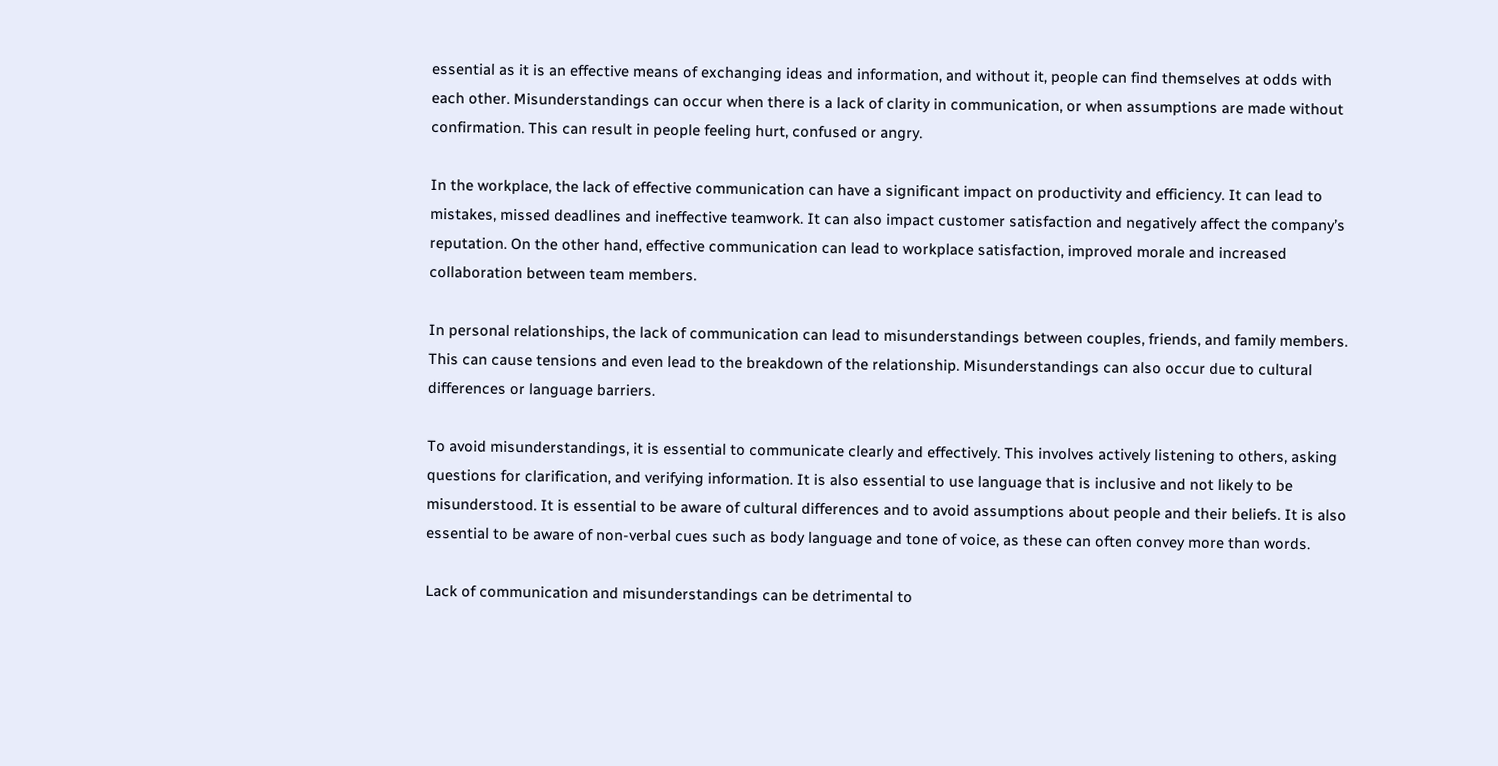essential as it is an effective means of exchanging ideas and information, and without it, people can find themselves at odds with each other. Misunderstandings can occur when there is a lack of clarity in communication, or when assumptions are made without confirmation. This can result in people feeling hurt, confused or angry.

In the workplace, the lack of effective communication can have a significant impact on productivity and efficiency. It can lead to mistakes, missed deadlines and ineffective teamwork. It can also impact customer satisfaction and negatively affect the company’s reputation. On the other hand, effective communication can lead to workplace satisfaction, improved morale and increased collaboration between team members.

In personal relationships, the lack of communication can lead to misunderstandings between couples, friends, and family members. This can cause tensions and even lead to the breakdown of the relationship. Misunderstandings can also occur due to cultural differences or language barriers.

To avoid misunderstandings, it is essential to communicate clearly and effectively. This involves actively listening to others, asking questions for clarification, and verifying information. It is also essential to use language that is inclusive and not likely to be misunderstood. It is essential to be aware of cultural differences and to avoid assumptions about people and their beliefs. It is also essential to be aware of non-verbal cues such as body language and tone of voice, as these can often convey more than words.

Lack of communication and misunderstandings can be detrimental to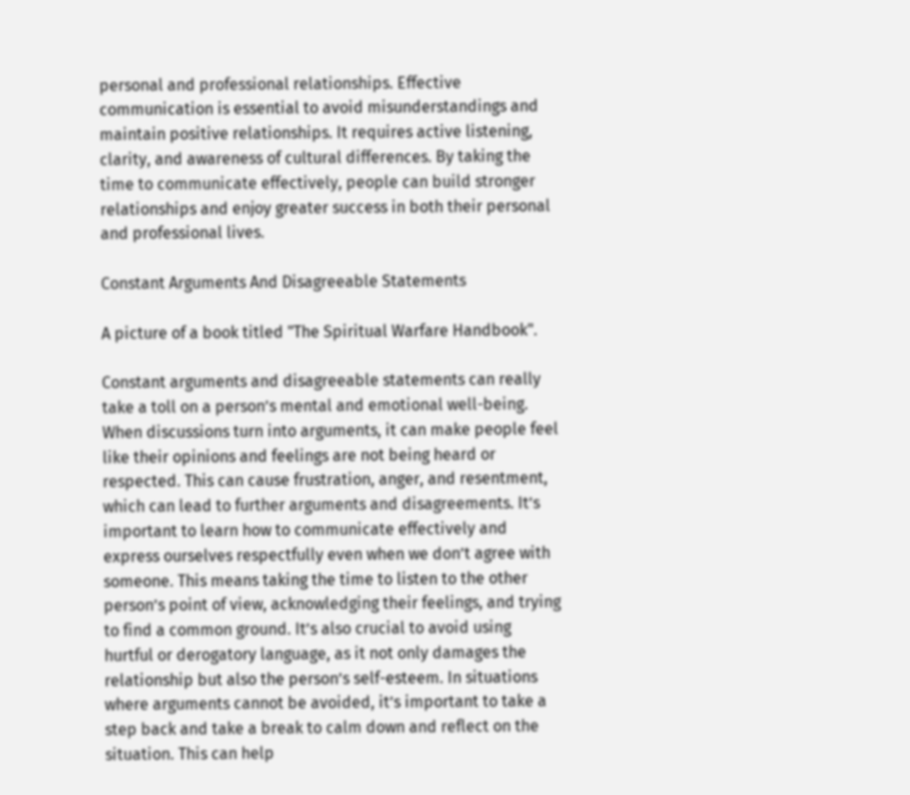personal and professional relationships. Effective communication is essential to avoid misunderstandings and maintain positive relationships. It requires active listening, clarity, and awareness of cultural differences. By taking the time to communicate effectively, people can build stronger relationships and enjoy greater success in both their personal and professional lives.

Constant Arguments And Disagreeable Statements

A picture of a book titled "The Spiritual Warfare Handbook".

Constant arguments and disagreeable statements can really take a toll on a person’s mental and emotional well-being. When discussions turn into arguments, it can make people feel like their opinions and feelings are not being heard or respected. This can cause frustration, anger, and resentment, which can lead to further arguments and disagreements. It’s important to learn how to communicate effectively and express ourselves respectfully even when we don’t agree with someone. This means taking the time to listen to the other person’s point of view, acknowledging their feelings, and trying to find a common ground. It’s also crucial to avoid using hurtful or derogatory language, as it not only damages the relationship but also the person’s self-esteem. In situations where arguments cannot be avoided, it’s important to take a step back and take a break to calm down and reflect on the situation. This can help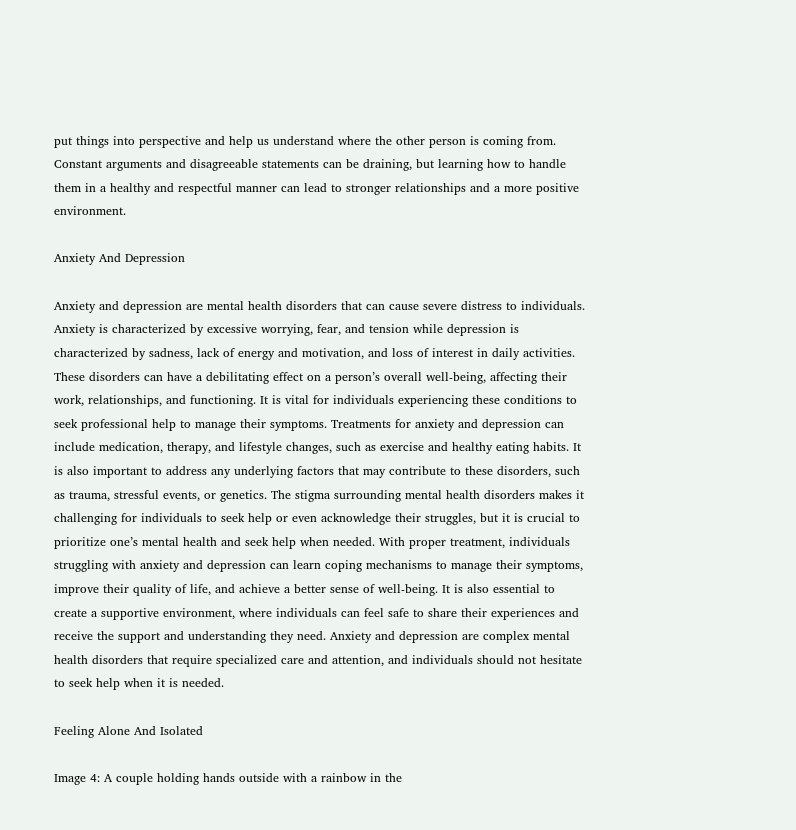put things into perspective and help us understand where the other person is coming from. Constant arguments and disagreeable statements can be draining, but learning how to handle them in a healthy and respectful manner can lead to stronger relationships and a more positive environment.

Anxiety And Depression

Anxiety and depression are mental health disorders that can cause severe distress to individuals. Anxiety is characterized by excessive worrying, fear, and tension while depression is characterized by sadness, lack of energy and motivation, and loss of interest in daily activities. These disorders can have a debilitating effect on a person’s overall well-being, affecting their work, relationships, and functioning. It is vital for individuals experiencing these conditions to seek professional help to manage their symptoms. Treatments for anxiety and depression can include medication, therapy, and lifestyle changes, such as exercise and healthy eating habits. It is also important to address any underlying factors that may contribute to these disorders, such as trauma, stressful events, or genetics. The stigma surrounding mental health disorders makes it challenging for individuals to seek help or even acknowledge their struggles, but it is crucial to prioritize one’s mental health and seek help when needed. With proper treatment, individuals struggling with anxiety and depression can learn coping mechanisms to manage their symptoms, improve their quality of life, and achieve a better sense of well-being. It is also essential to create a supportive environment, where individuals can feel safe to share their experiences and receive the support and understanding they need. Anxiety and depression are complex mental health disorders that require specialized care and attention, and individuals should not hesitate to seek help when it is needed.

Feeling Alone And Isolated

Image 4: A couple holding hands outside with a rainbow in the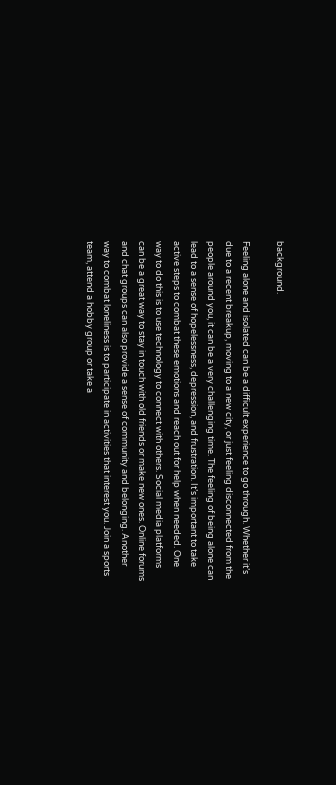background.

Feeling alone and isolated can be a difficult experience to go through. Whether it’s due to a recent breakup, moving to a new city, or just feeling disconnected from the people around you, it can be a very challenging time. The feeling of being alone can lead to a sense of hopelessness, depression, and frustration. It’s important to take active steps to combat these emotions and reach out for help when needed. One way to do this is to use technology to connect with others. Social media platforms can be a great way to stay in touch with old friends or make new ones. Online forums and chat groups can also provide a sense of community and belonging. Another way to combat loneliness is to participate in activities that interest you. Join a sports team, attend a hobby group or take a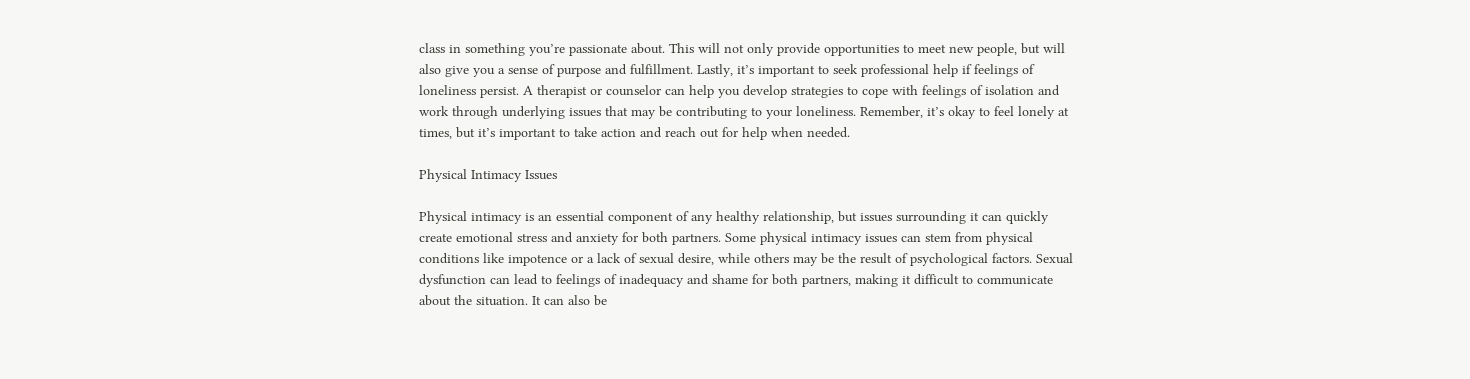class in something you’re passionate about. This will not only provide opportunities to meet new people, but will also give you a sense of purpose and fulfillment. Lastly, it’s important to seek professional help if feelings of loneliness persist. A therapist or counselor can help you develop strategies to cope with feelings of isolation and work through underlying issues that may be contributing to your loneliness. Remember, it’s okay to feel lonely at times, but it’s important to take action and reach out for help when needed.

Physical Intimacy Issues

Physical intimacy is an essential component of any healthy relationship, but issues surrounding it can quickly create emotional stress and anxiety for both partners. Some physical intimacy issues can stem from physical conditions like impotence or a lack of sexual desire, while others may be the result of psychological factors. Sexual dysfunction can lead to feelings of inadequacy and shame for both partners, making it difficult to communicate about the situation. It can also be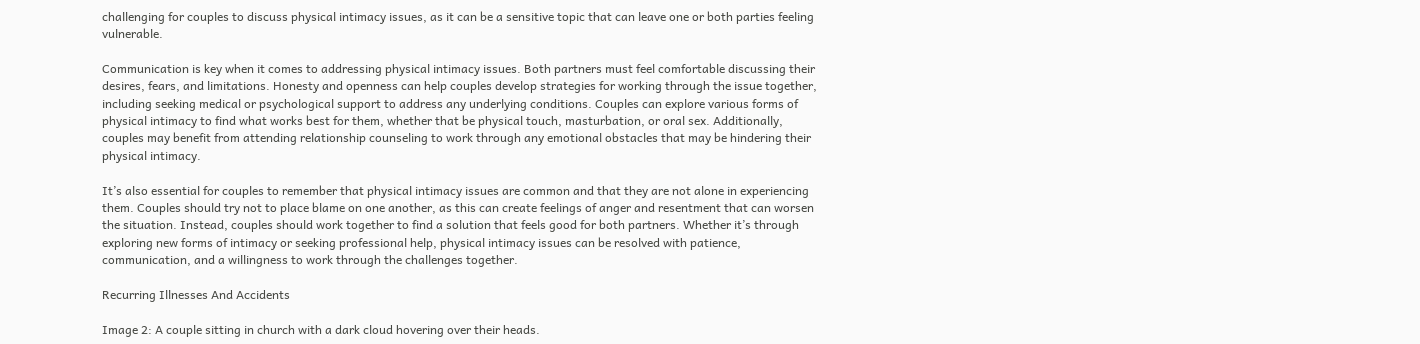challenging for couples to discuss physical intimacy issues, as it can be a sensitive topic that can leave one or both parties feeling vulnerable.

Communication is key when it comes to addressing physical intimacy issues. Both partners must feel comfortable discussing their desires, fears, and limitations. Honesty and openness can help couples develop strategies for working through the issue together, including seeking medical or psychological support to address any underlying conditions. Couples can explore various forms of physical intimacy to find what works best for them, whether that be physical touch, masturbation, or oral sex. Additionally, couples may benefit from attending relationship counseling to work through any emotional obstacles that may be hindering their physical intimacy.

It’s also essential for couples to remember that physical intimacy issues are common and that they are not alone in experiencing them. Couples should try not to place blame on one another, as this can create feelings of anger and resentment that can worsen the situation. Instead, couples should work together to find a solution that feels good for both partners. Whether it’s through exploring new forms of intimacy or seeking professional help, physical intimacy issues can be resolved with patience, communication, and a willingness to work through the challenges together.

Recurring Illnesses And Accidents

Image 2: A couple sitting in church with a dark cloud hovering over their heads.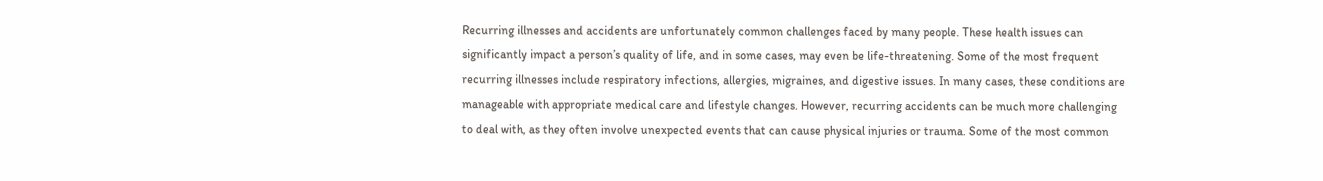Recurring illnesses and accidents are unfortunately common challenges faced by many people. These health issues can significantly impact a person’s quality of life, and in some cases, may even be life-threatening. Some of the most frequent recurring illnesses include respiratory infections, allergies, migraines, and digestive issues. In many cases, these conditions are manageable with appropriate medical care and lifestyle changes. However, recurring accidents can be much more challenging to deal with, as they often involve unexpected events that can cause physical injuries or trauma. Some of the most common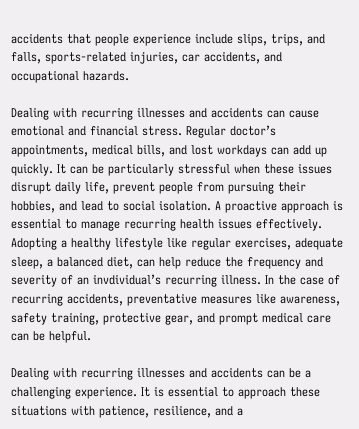accidents that people experience include slips, trips, and falls, sports-related injuries, car accidents, and occupational hazards.

Dealing with recurring illnesses and accidents can cause emotional and financial stress. Regular doctor’s appointments, medical bills, and lost workdays can add up quickly. It can be particularly stressful when these issues disrupt daily life, prevent people from pursuing their hobbies, and lead to social isolation. A proactive approach is essential to manage recurring health issues effectively. Adopting a healthy lifestyle like regular exercises, adequate sleep, a balanced diet, can help reduce the frequency and severity of an invdividual’s recurring illness. In the case of recurring accidents, preventative measures like awareness, safety training, protective gear, and prompt medical care can be helpful.

Dealing with recurring illnesses and accidents can be a challenging experience. It is essential to approach these situations with patience, resilience, and a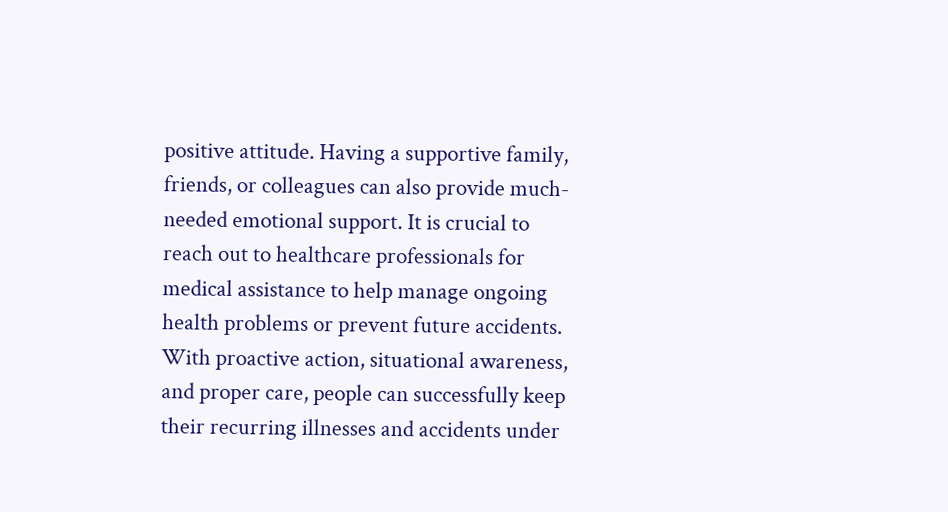positive attitude. Having a supportive family, friends, or colleagues can also provide much-needed emotional support. It is crucial to reach out to healthcare professionals for medical assistance to help manage ongoing health problems or prevent future accidents. With proactive action, situational awareness, and proper care, people can successfully keep their recurring illnesses and accidents under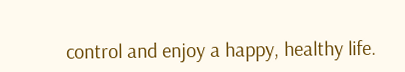control and enjoy a happy, healthy life.